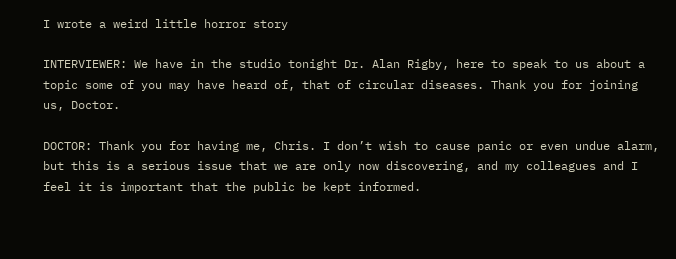I wrote a weird little horror story

INTERVIEWER: We have in the studio tonight Dr. Alan Rigby, here to speak to us about a topic some of you may have heard of, that of circular diseases. Thank you for joining us, Doctor.

DOCTOR: Thank you for having me, Chris. I don’t wish to cause panic or even undue alarm, but this is a serious issue that we are only now discovering, and my colleagues and I feel it is important that the public be kept informed.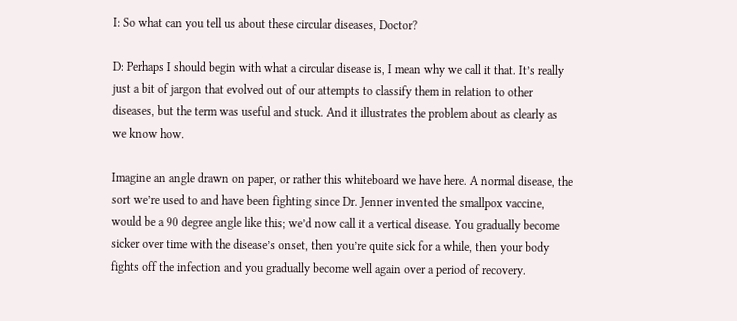I: So what can you tell us about these circular diseases, Doctor?

D: Perhaps I should begin with what a circular disease is, I mean why we call it that. It’s really just a bit of jargon that evolved out of our attempts to classify them in relation to other diseases, but the term was useful and stuck. And it illustrates the problem about as clearly as we know how.

Imagine an angle drawn on paper, or rather this whiteboard we have here. A normal disease, the sort we’re used to and have been fighting since Dr. Jenner invented the smallpox vaccine, would be a 90 degree angle like this; we’d now call it a vertical disease. You gradually become sicker over time with the disease’s onset, then you’re quite sick for a while, then your body fights off the infection and you gradually become well again over a period of recovery.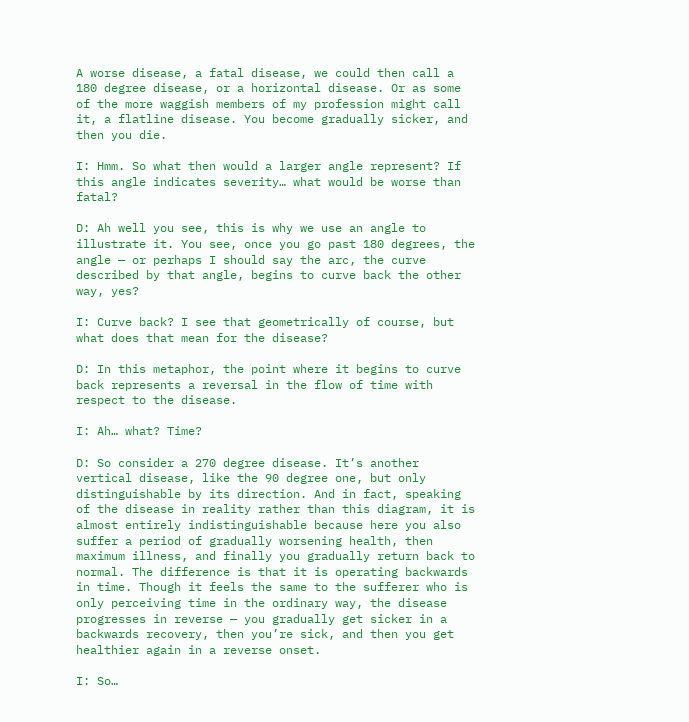A worse disease, a fatal disease, we could then call a 180 degree disease, or a horizontal disease. Or as some of the more waggish members of my profession might call it, a flatline disease. You become gradually sicker, and then you die.

I: Hmm. So what then would a larger angle represent? If this angle indicates severity… what would be worse than fatal?

D: Ah well you see, this is why we use an angle to illustrate it. You see, once you go past 180 degrees, the angle — or perhaps I should say the arc, the curve described by that angle, begins to curve back the other way, yes?

I: Curve back? I see that geometrically of course, but what does that mean for the disease?

D: In this metaphor, the point where it begins to curve back represents a reversal in the flow of time with respect to the disease.

I: Ah… what? Time?

D: So consider a 270 degree disease. It’s another vertical disease, like the 90 degree one, but only distinguishable by its direction. And in fact, speaking of the disease in reality rather than this diagram, it is almost entirely indistinguishable because here you also suffer a period of gradually worsening health, then maximum illness, and finally you gradually return back to normal. The difference is that it is operating backwards in time. Though it feels the same to the sufferer who is only perceiving time in the ordinary way, the disease progresses in reverse — you gradually get sicker in a backwards recovery, then you’re sick, and then you get healthier again in a reverse onset.

I: So…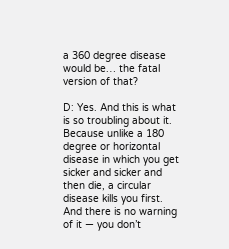a 360 degree disease would be… the fatal version of that?

D: Yes. And this is what is so troubling about it. Because unlike a 180 degree or horizontal disease in which you get sicker and sicker and then die, a circular disease kills you first. And there is no warning of it — you don’t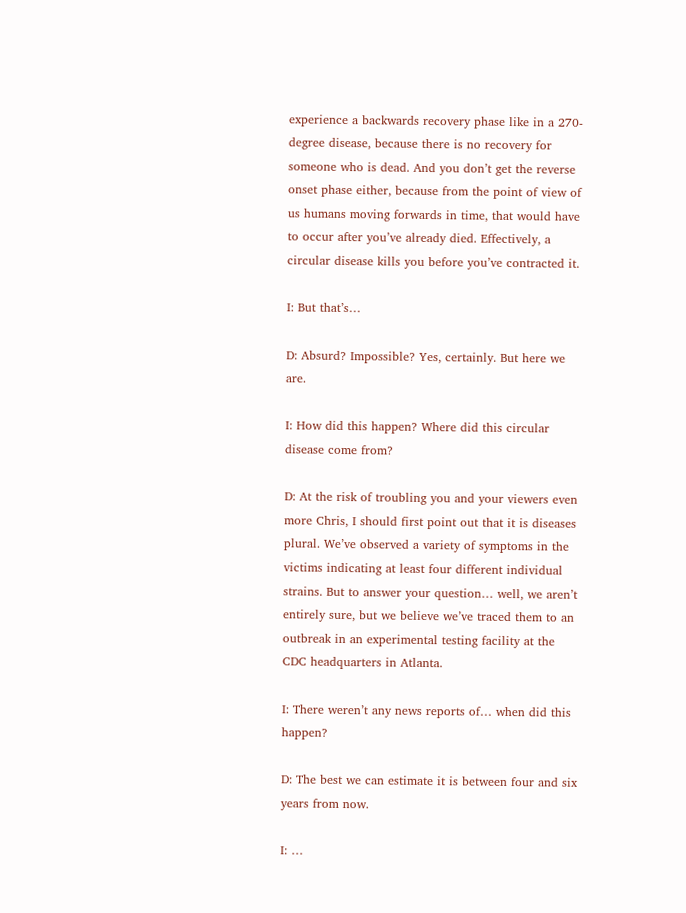experience a backwards recovery phase like in a 270-degree disease, because there is no recovery for someone who is dead. And you don’t get the reverse onset phase either, because from the point of view of us humans moving forwards in time, that would have to occur after you’ve already died. Effectively, a circular disease kills you before you’ve contracted it.

I: But that’s…

D: Absurd? Impossible? Yes, certainly. But here we are.

I: How did this happen? Where did this circular disease come from?

D: At the risk of troubling you and your viewers even more Chris, I should first point out that it is diseases plural. We’ve observed a variety of symptoms in the victims indicating at least four different individual strains. But to answer your question… well, we aren’t entirely sure, but we believe we’ve traced them to an outbreak in an experimental testing facility at the CDC headquarters in Atlanta.

I: There weren’t any news reports of… when did this happen?

D: The best we can estimate it is between four and six years from now.

I: …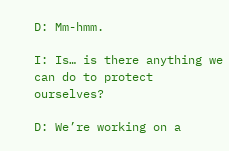D: Mm-hmm.

I: Is… is there anything we can do to protect ourselves?

D: We’re working on a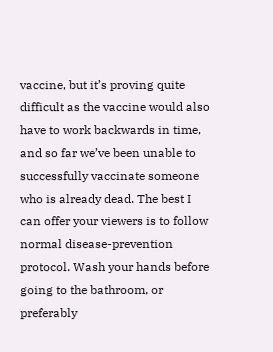vaccine, but it’s proving quite difficult as the vaccine would also have to work backwards in time, and so far we’ve been unable to successfully vaccinate someone who is already dead. The best I can offer your viewers is to follow normal disease-prevention protocol. Wash your hands before going to the bathroom, or preferably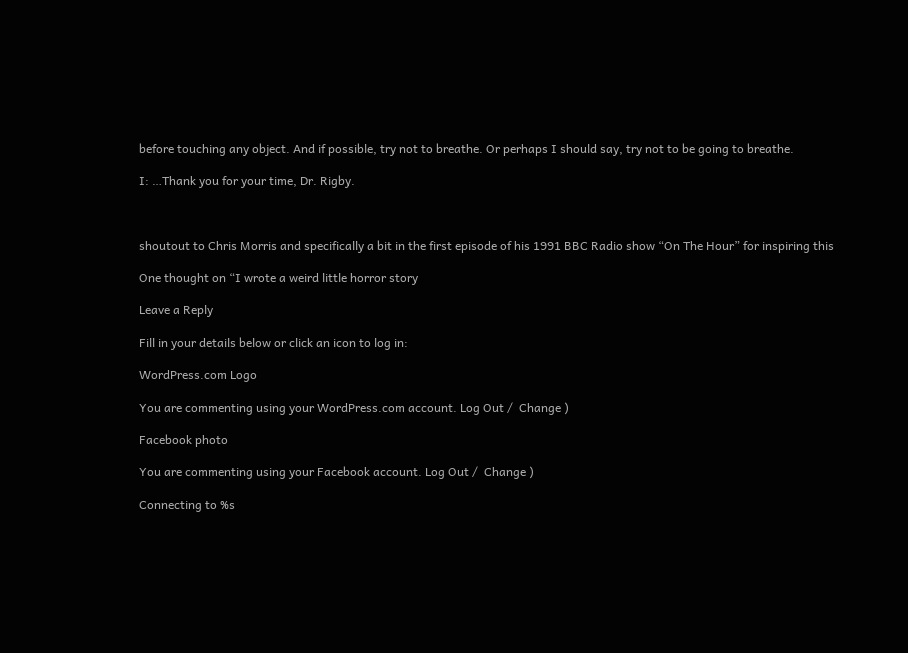before touching any object. And if possible, try not to breathe. Or perhaps I should say, try not to be going to breathe.

I: …Thank you for your time, Dr. Rigby.



shoutout to Chris Morris and specifically a bit in the first episode of his 1991 BBC Radio show “On The Hour” for inspiring this

One thought on “I wrote a weird little horror story

Leave a Reply

Fill in your details below or click an icon to log in:

WordPress.com Logo

You are commenting using your WordPress.com account. Log Out /  Change )

Facebook photo

You are commenting using your Facebook account. Log Out /  Change )

Connecting to %s